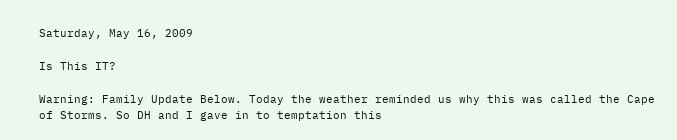Saturday, May 16, 2009

Is This IT?

Warning: Family Update Below. Today the weather reminded us why this was called the Cape of Storms. So DH and I gave in to temptation this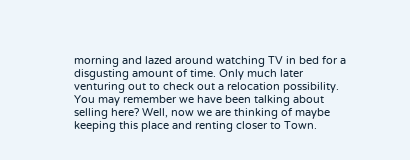morning and lazed around watching TV in bed for a disgusting amount of time. Only much later venturing out to check out a relocation possibility. You may remember we have been talking about selling here? Well, now we are thinking of maybe keeping this place and renting closer to Town.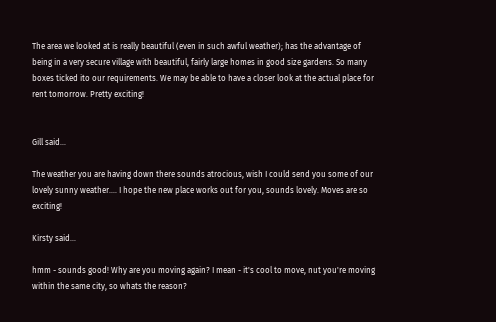The area we looked at is really beautiful (even in such awful weather); has the advantage of being in a very secure village with beautiful, fairly large homes in good size gardens. So many boxes ticked ito our requirements. We may be able to have a closer look at the actual place for rent tomorrow. Pretty exciting!


Gill said...

The weather you are having down there sounds atrocious, wish I could send you some of our lovely sunny weather.... I hope the new place works out for you, sounds lovely. Moves are so exciting!

Kirsty said...

hmm - sounds good! Why are you moving again? I mean - it's cool to move, nut you're moving within the same city, so whats the reason?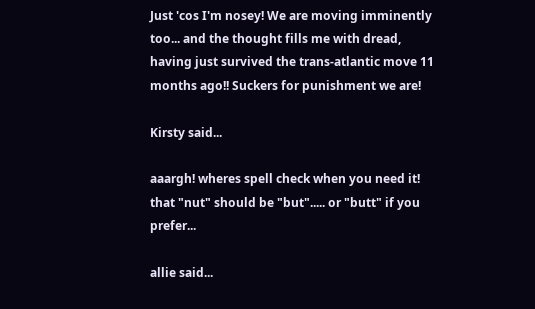Just 'cos I'm nosey! We are moving imminently too... and the thought fills me with dread, having just survived the trans-atlantic move 11 months ago!! Suckers for punishment we are!

Kirsty said...

aaargh! wheres spell check when you need it! that "nut" should be "but"..... or "butt" if you prefer...

allie said...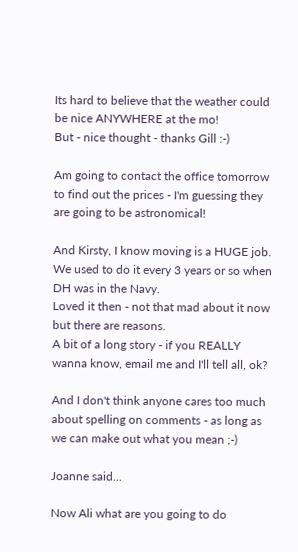Its hard to believe that the weather could be nice ANYWHERE at the mo!
But - nice thought - thanks Gill :-)

Am going to contact the office tomorrow to find out the prices - I'm guessing they are going to be astronomical!

And Kirsty, I know moving is a HUGE job. We used to do it every 3 years or so when DH was in the Navy.
Loved it then - not that mad about it now but there are reasons.
A bit of a long story - if you REALLY wanna know, email me and I'll tell all, ok?

And I don't think anyone cares too much about spelling on comments - as long as we can make out what you mean ;-)

Joanne said...

Now Ali what are you going to do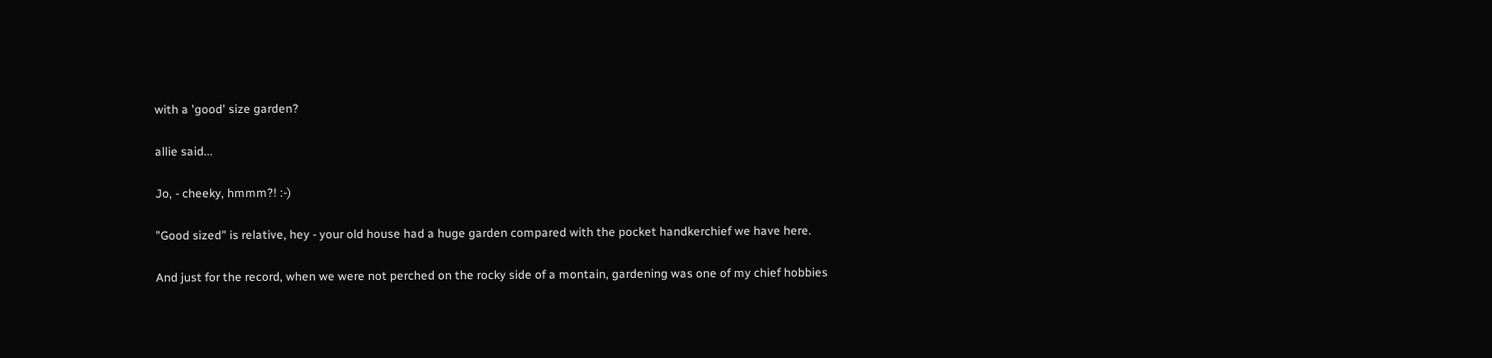with a 'good' size garden?

allie said...

Jo, - cheeky, hmmm?! :-)

"Good sized" is relative, hey - your old house had a huge garden compared with the pocket handkerchief we have here.

And just for the record, when we were not perched on the rocky side of a montain, gardening was one of my chief hobbies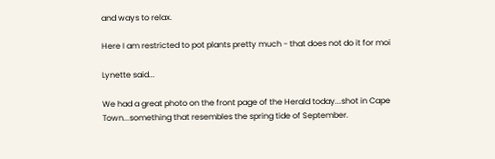and ways to relax.

Here I am restricted to pot plants pretty much - that does not do it for moi

Lynette said...

We had a great photo on the front page of the Herald today...shot in Cape Town...something that resembles the spring tide of September.